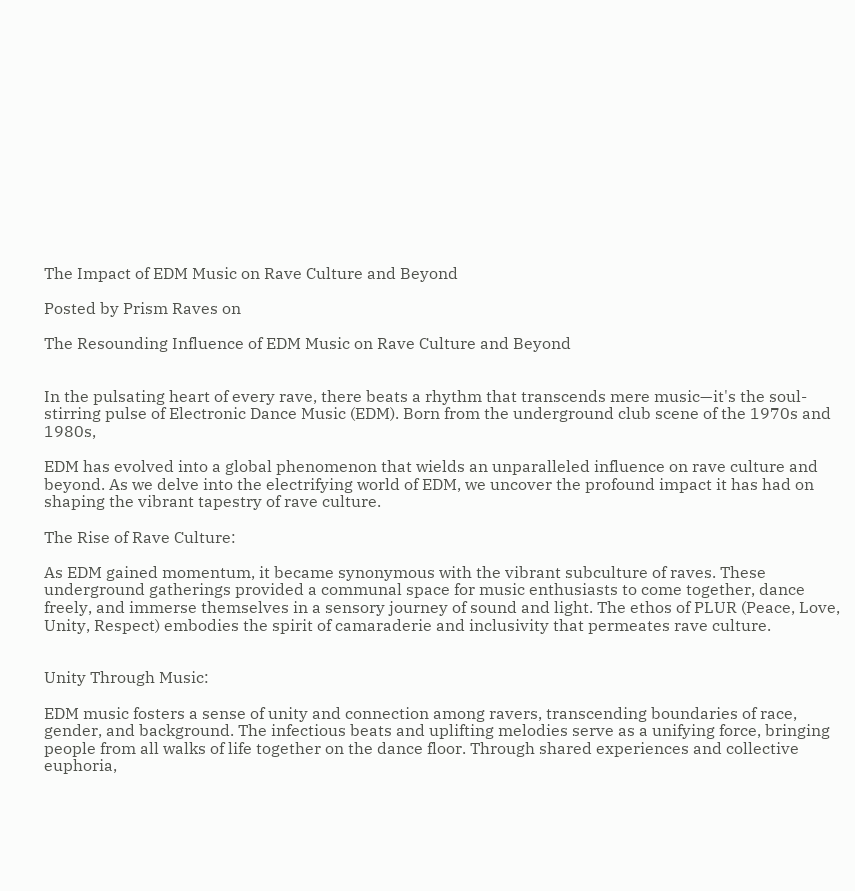The Impact of EDM Music on Rave Culture and Beyond

Posted by Prism Raves on

The Resounding Influence of EDM Music on Rave Culture and Beyond


In the pulsating heart of every rave, there beats a rhythm that transcends mere music—it's the soul-stirring pulse of Electronic Dance Music (EDM). Born from the underground club scene of the 1970s and 1980s,

EDM has evolved into a global phenomenon that wields an unparalleled influence on rave culture and beyond. As we delve into the electrifying world of EDM, we uncover the profound impact it has had on shaping the vibrant tapestry of rave culture.

The Rise of Rave Culture:

As EDM gained momentum, it became synonymous with the vibrant subculture of raves. These underground gatherings provided a communal space for music enthusiasts to come together, dance freely, and immerse themselves in a sensory journey of sound and light. The ethos of PLUR (Peace, Love, Unity, Respect) embodies the spirit of camaraderie and inclusivity that permeates rave culture.


Unity Through Music:

EDM music fosters a sense of unity and connection among ravers, transcending boundaries of race, gender, and background. The infectious beats and uplifting melodies serve as a unifying force, bringing people from all walks of life together on the dance floor. Through shared experiences and collective euphoria,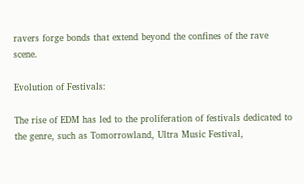ravers forge bonds that extend beyond the confines of the rave scene.

Evolution of Festivals:

The rise of EDM has led to the proliferation of festivals dedicated to the genre, such as Tomorrowland, Ultra Music Festival,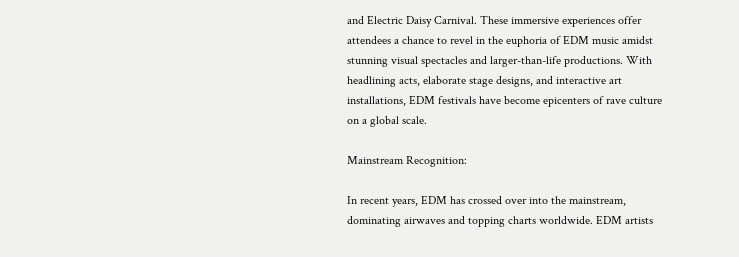and Electric Daisy Carnival. These immersive experiences offer attendees a chance to revel in the euphoria of EDM music amidst stunning visual spectacles and larger-than-life productions. With headlining acts, elaborate stage designs, and interactive art installations, EDM festivals have become epicenters of rave culture on a global scale.

Mainstream Recognition:

In recent years, EDM has crossed over into the mainstream, dominating airwaves and topping charts worldwide. EDM artists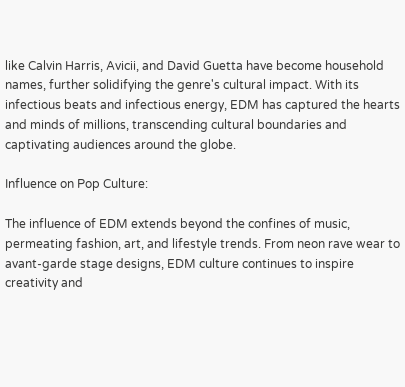like Calvin Harris, Avicii, and David Guetta have become household names, further solidifying the genre's cultural impact. With its infectious beats and infectious energy, EDM has captured the hearts and minds of millions, transcending cultural boundaries and captivating audiences around the globe.

Influence on Pop Culture:

The influence of EDM extends beyond the confines of music, permeating fashion, art, and lifestyle trends. From neon rave wear to avant-garde stage designs, EDM culture continues to inspire creativity and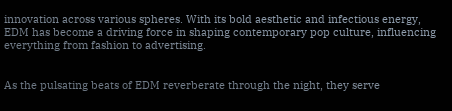innovation across various spheres. With its bold aesthetic and infectious energy, EDM has become a driving force in shaping contemporary pop culture, influencing everything from fashion to advertising.


As the pulsating beats of EDM reverberate through the night, they serve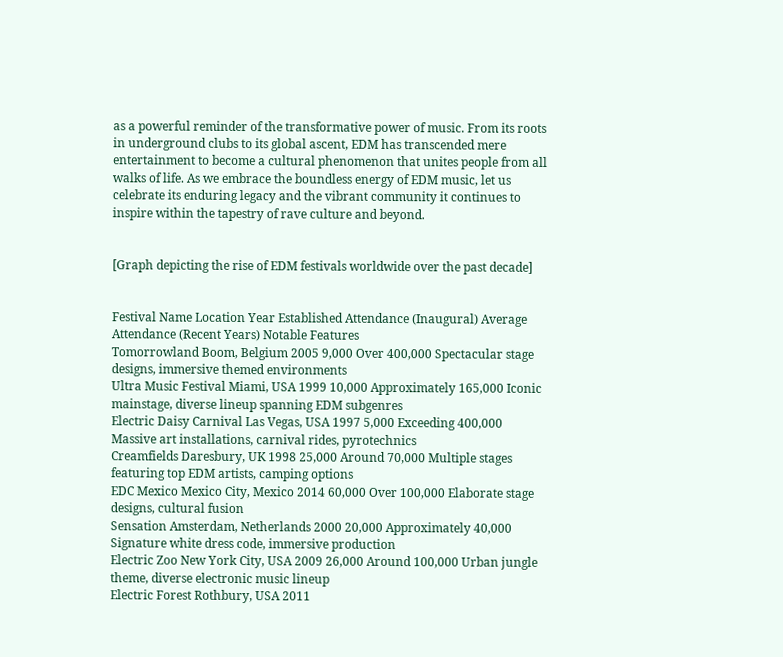as a powerful reminder of the transformative power of music. From its roots in underground clubs to its global ascent, EDM has transcended mere entertainment to become a cultural phenomenon that unites people from all walks of life. As we embrace the boundless energy of EDM music, let us celebrate its enduring legacy and the vibrant community it continues to inspire within the tapestry of rave culture and beyond.


[Graph depicting the rise of EDM festivals worldwide over the past decade]


Festival Name Location Year Established Attendance (Inaugural) Average Attendance (Recent Years) Notable Features
Tomorrowland Boom, Belgium 2005 9,000 Over 400,000 Spectacular stage designs, immersive themed environments
Ultra Music Festival Miami, USA 1999 10,000 Approximately 165,000 Iconic mainstage, diverse lineup spanning EDM subgenres
Electric Daisy Carnival Las Vegas, USA 1997 5,000 Exceeding 400,000 Massive art installations, carnival rides, pyrotechnics
Creamfields Daresbury, UK 1998 25,000 Around 70,000 Multiple stages featuring top EDM artists, camping options
EDC Mexico Mexico City, Mexico 2014 60,000 Over 100,000 Elaborate stage designs, cultural fusion
Sensation Amsterdam, Netherlands 2000 20,000 Approximately 40,000 Signature white dress code, immersive production
Electric Zoo New York City, USA 2009 26,000 Around 100,000 Urban jungle theme, diverse electronic music lineup
Electric Forest Rothbury, USA 2011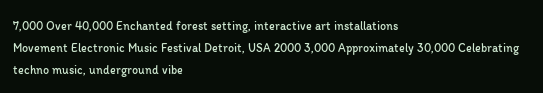7,000 Over 40,000 Enchanted forest setting, interactive art installations
Movement Electronic Music Festival Detroit, USA 2000 3,000 Approximately 30,000 Celebrating techno music, underground vibe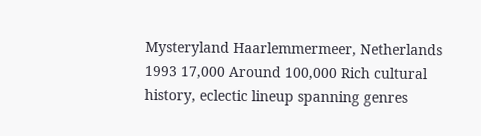Mysteryland Haarlemmermeer, Netherlands 1993 17,000 Around 100,000 Rich cultural history, eclectic lineup spanning genres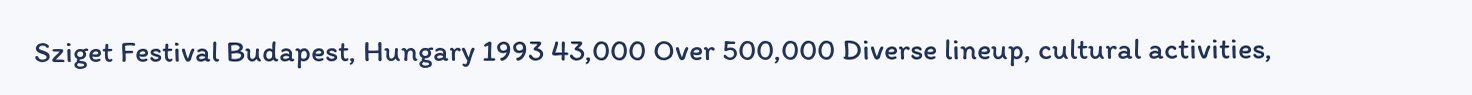Sziget Festival Budapest, Hungary 1993 43,000 Over 500,000 Diverse lineup, cultural activities,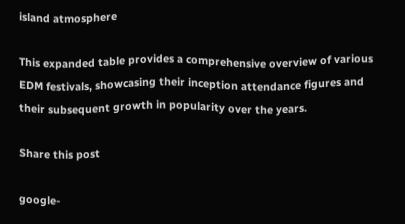island atmosphere

This expanded table provides a comprehensive overview of various EDM festivals, showcasing their inception attendance figures and their subsequent growth in popularity over the years.

Share this post

google-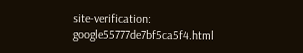site-verification: google55777de7bf5ca5f4.html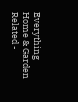Everything Home & Garden Related -